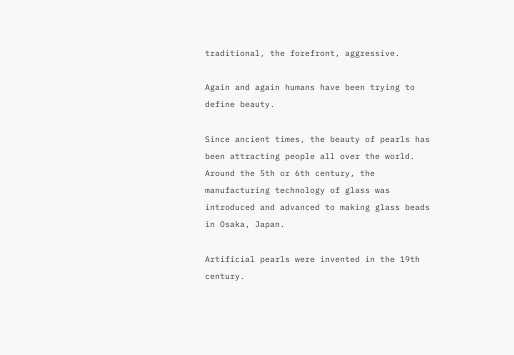traditional, the forefront, aggressive.

Again and again humans have been trying to define beauty.

Since ancient times, the beauty of pearls has been attracting people all over the world. Around the 5th or 6th century, the manufacturing technology of glass was introduced and advanced to making glass beads in Osaka, Japan.

Artificial pearls were invented in the 19th century.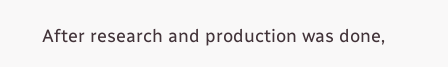After research and production was done,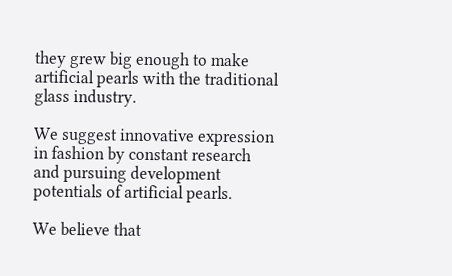they grew big enough to make artificial pearls with the traditional glass industry.

We suggest innovative expression in fashion by constant research and pursuing development potentials of artificial pearls.

We believe that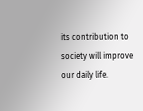its contribution to society will improve our daily life.